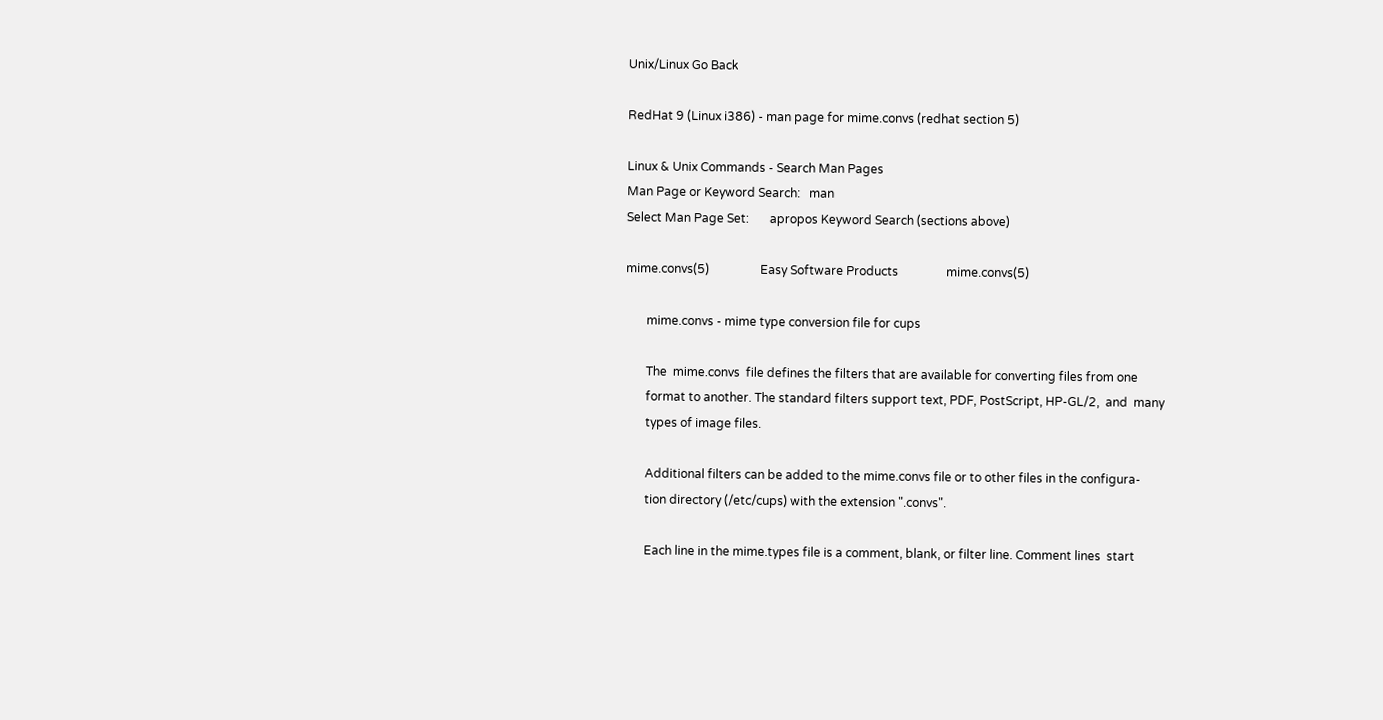Unix/Linux Go Back

RedHat 9 (Linux i386) - man page for mime.convs (redhat section 5)

Linux & Unix Commands - Search Man Pages
Man Page or Keyword Search:   man
Select Man Page Set:       apropos Keyword Search (sections above)

mime.convs(5)                 Easy Software Products                mime.convs(5)

       mime.convs - mime type conversion file for cups

       The  mime.convs  file defines the filters that are available for converting files from one
       format to another. The standard filters support text, PDF, PostScript, HP-GL/2,  and  many
       types of image files.

       Additional filters can be added to the mime.convs file or to other files in the configura-
       tion directory (/etc/cups) with the extension ".convs".

       Each line in the mime.types file is a comment, blank, or filter line. Comment lines  start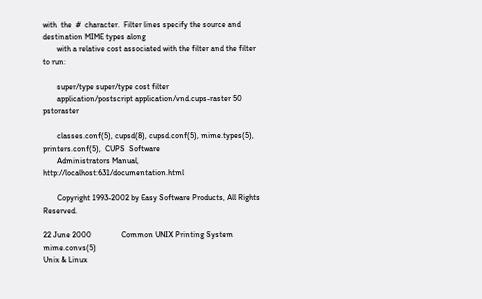with  the  #  character.  Filter lines specify the source and destination MIME types along
       with a relative cost associated with the filter and the filter to run:

       super/type super/type cost filter
       application/postscript application/vnd.cups-raster 50 pstoraster

       classes.conf(5), cupsd(8), cupsd.conf(5), mime.types(5), printers.conf(5),  CUPS  Software
       Administrators Manual, http://localhost:631/documentation.html

       Copyright 1993-2002 by Easy Software Products, All Rights Reserved.

22 June 2000               Common UNIX Printing System              mime.convs(5)
Unix & Linux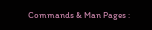Commands & Man Pages :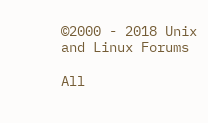©2000 - 2018 Unix and Linux Forums

All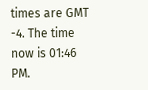times are GMT -4. The time now is 01:46 PM.